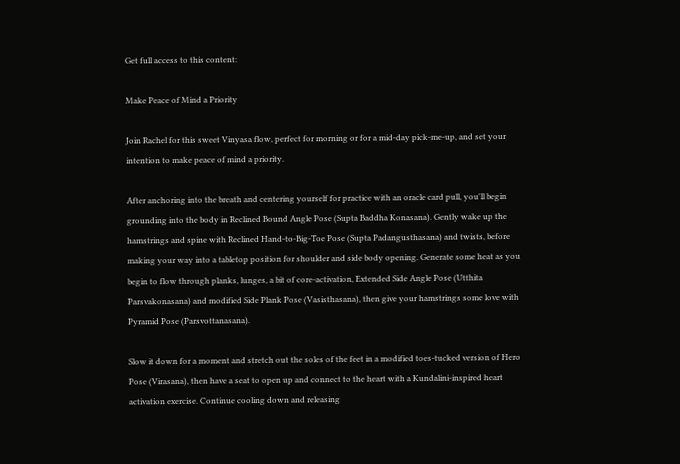Get full access to this content:

Make Peace of Mind a Priority

Join Rachel for this sweet Vinyasa flow, perfect for morning or for a mid-day pick-me-up, and set your intention to make peace of mind a priority.

After anchoring into the breath and centering yourself for practice with an oracle card pull, you'll begin grounding into the body in Reclined Bound Angle Pose (Supta Baddha Konasana). Gently wake up the hamstrings and spine with Reclined Hand-to-Big-Toe Pose (Supta Padangusthasana) and twists, before making your way into a tabletop position for shoulder and side body opening. Generate some heat as you begin to flow through planks, lunges, a bit of core-activation, Extended Side Angle Pose (Utthita Parsvakonasana) and modified Side Plank Pose (Vasisthasana), then give your hamstrings some love with Pyramid Pose (Parsvottanasana).

Slow it down for a moment and stretch out the soles of the feet in a modified toes-tucked version of Hero Pose (Virasana), then have a seat to open up and connect to the heart with a Kundalini-inspired heart activation exercise. Continue cooling down and releasing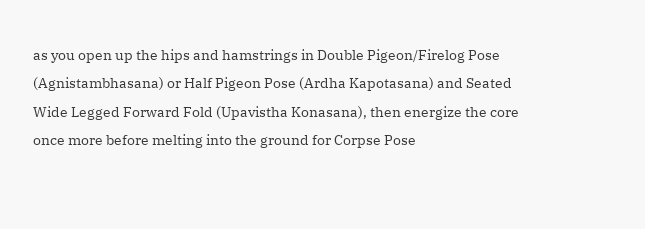as you open up the hips and hamstrings in Double Pigeon/Firelog Pose (Agnistambhasana) or Half Pigeon Pose (Ardha Kapotasana) and Seated Wide Legged Forward Fold (Upavistha Konasana), then energize the core once more before melting into the ground for Corpse Pose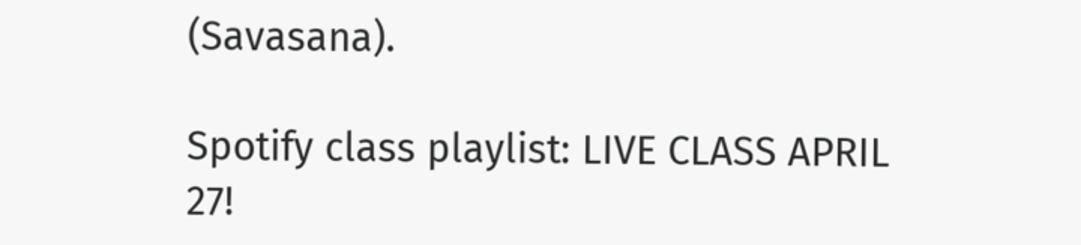(Savasana).

Spotify class playlist: LIVE CLASS APRIL 27!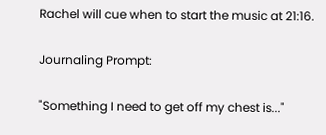Rachel will cue when to start the music at 21:16.

Journaling Prompt:

"Something I need to get off my chest is..."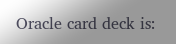Oracle card deck is: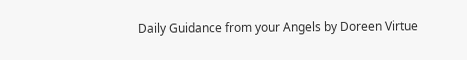Daily Guidance from your Angels by Doreen Virtue